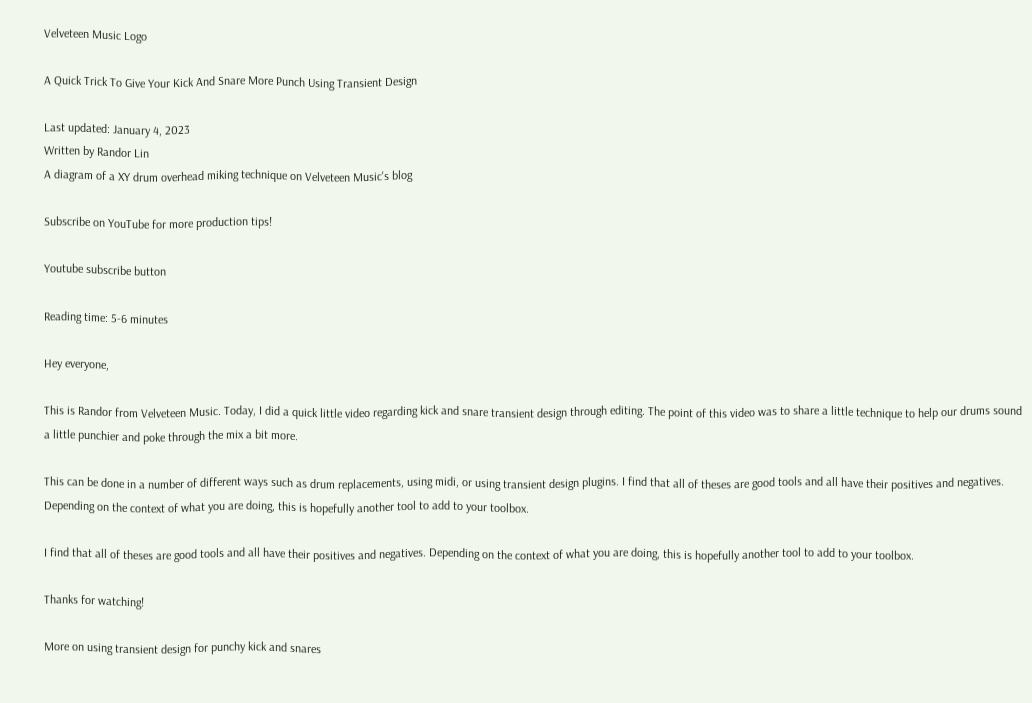Velveteen Music Logo

A Quick Trick To Give Your Kick And Snare More Punch Using Transient Design

Last updated: January 4, 2023
Written by Randor Lin
A diagram of a XY drum overhead miking technique on Velveteen Music's blog

Subscribe on YouTube for more production tips!

Youtube subscribe button

Reading time: 5-6 minutes

Hey everyone,

This is Randor from Velveteen Music. Today, I did a quick little video regarding kick and snare transient design through editing. The point of this video was to share a little technique to help our drums sound a little punchier and poke through the mix a bit more.

This can be done in a number of different ways such as drum replacements, using midi, or using transient design plugins. I find that all of theses are good tools and all have their positives and negatives. Depending on the context of what you are doing, this is hopefully another tool to add to your toolbox.

I find that all of theses are good tools and all have their positives and negatives. Depending on the context of what you are doing, this is hopefully another tool to add to your toolbox.

Thanks for watching!

More on using transient design for punchy kick and snares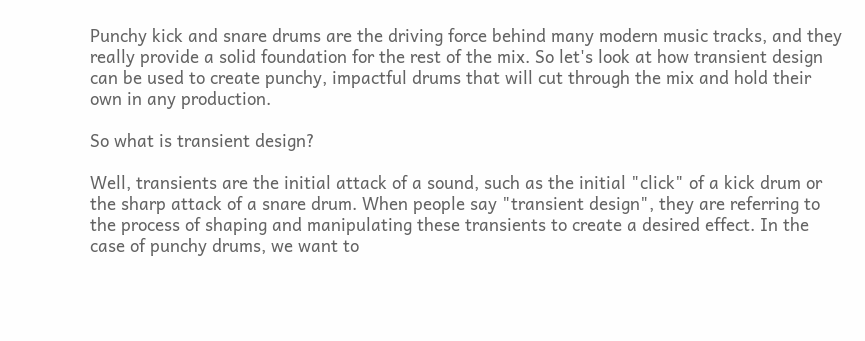Punchy kick and snare drums are the driving force behind many modern music tracks, and they really provide a solid foundation for the rest of the mix. So let's look at how transient design can be used to create punchy, impactful drums that will cut through the mix and hold their own in any production.

So what is transient design?

Well, transients are the initial attack of a sound, such as the initial "click" of a kick drum or the sharp attack of a snare drum. When people say "transient design", they are referring to the process of shaping and manipulating these transients to create a desired effect. In the case of punchy drums, we want to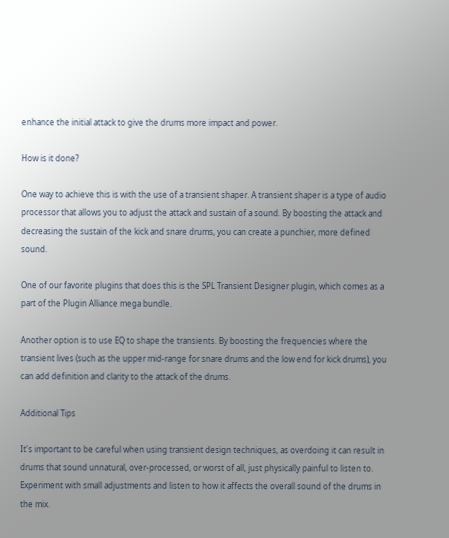enhance the initial attack to give the drums more impact and power.

How is it done?

One way to achieve this is with the use of a transient shaper. A transient shaper is a type of audio processor that allows you to adjust the attack and sustain of a sound. By boosting the attack and decreasing the sustain of the kick and snare drums, you can create a punchier, more defined sound.

One of our favorite plugins that does this is the SPL Transient Designer plugin, which comes as a part of the Plugin Alliance mega bundle.

Another option is to use EQ to shape the transients. By boosting the frequencies where the transient lives (such as the upper mid-range for snare drums and the low end for kick drums), you can add definition and clarity to the attack of the drums.

Additional Tips

It's important to be careful when using transient design techniques, as overdoing it can result in drums that sound unnatural, over-processed, or worst of all, just physically painful to listen to. Experiment with small adjustments and listen to how it affects the overall sound of the drums in the mix.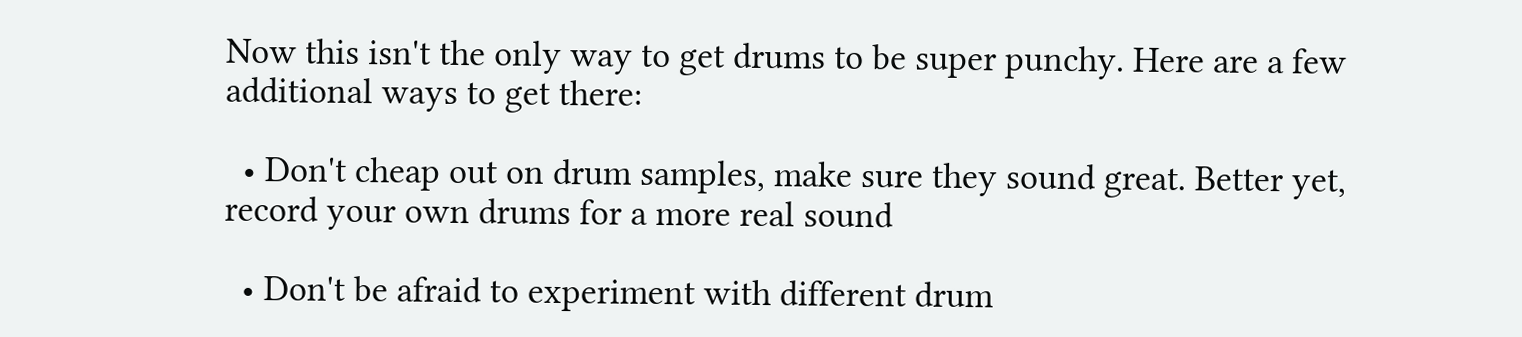Now this isn't the only way to get drums to be super punchy. Here are a few additional ways to get there:

  • Don't cheap out on drum samples, make sure they sound great. Better yet, record your own drums for a more real sound

  • Don't be afraid to experiment with different drum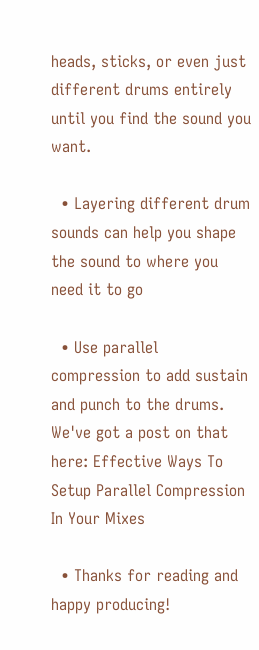heads, sticks, or even just different drums entirely until you find the sound you want.

  • Layering different drum sounds can help you shape the sound to where you need it to go

  • Use parallel compression to add sustain and punch to the drums. We've got a post on that here: Effective Ways To Setup Parallel Compression In Your Mixes

  • Thanks for reading and happy producing!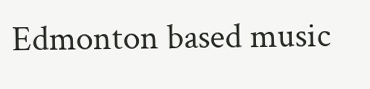Edmonton based music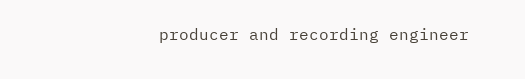producer and recording engineer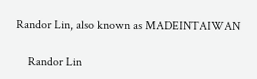Randor Lin, also known as MADEINTAIWAN

    Randor Lin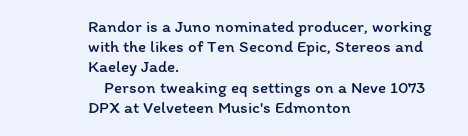Randor is a Juno nominated producer, working with the likes of Ten Second Epic, Stereos and Kaeley Jade.
    Person tweaking eq settings on a Neve 1073 DPX at Velveteen Music's Edmonton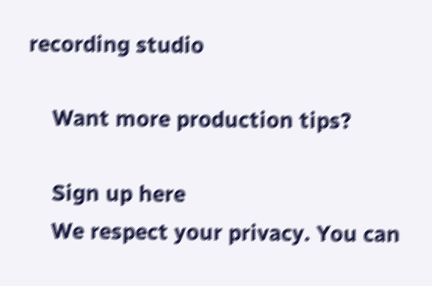recording studio

    Want more production tips?

    Sign up here
    We respect your privacy. You can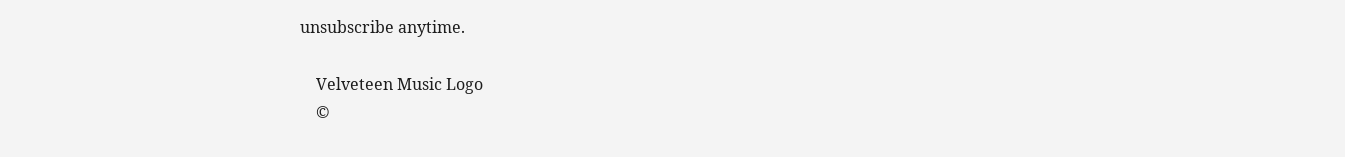unsubscribe anytime.

    Velveteen Music Logo
    ©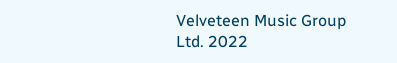Velveteen Music Group Ltd. 2022